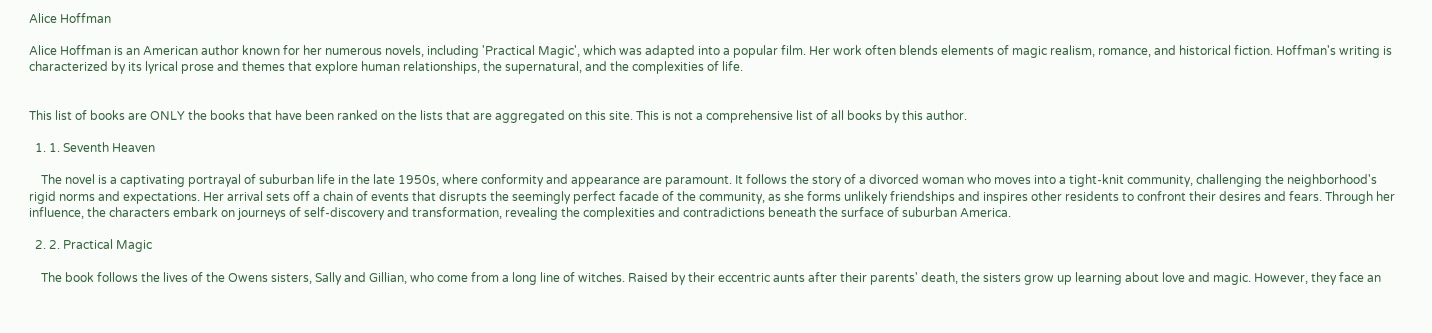Alice Hoffman

Alice Hoffman is an American author known for her numerous novels, including 'Practical Magic', which was adapted into a popular film. Her work often blends elements of magic realism, romance, and historical fiction. Hoffman's writing is characterized by its lyrical prose and themes that explore human relationships, the supernatural, and the complexities of life.


This list of books are ONLY the books that have been ranked on the lists that are aggregated on this site. This is not a comprehensive list of all books by this author.

  1. 1. Seventh Heaven

    The novel is a captivating portrayal of suburban life in the late 1950s, where conformity and appearance are paramount. It follows the story of a divorced woman who moves into a tight-knit community, challenging the neighborhood's rigid norms and expectations. Her arrival sets off a chain of events that disrupts the seemingly perfect facade of the community, as she forms unlikely friendships and inspires other residents to confront their desires and fears. Through her influence, the characters embark on journeys of self-discovery and transformation, revealing the complexities and contradictions beneath the surface of suburban America.

  2. 2. Practical Magic

    The book follows the lives of the Owens sisters, Sally and Gillian, who come from a long line of witches. Raised by their eccentric aunts after their parents' death, the sisters grow up learning about love and magic. However, they face an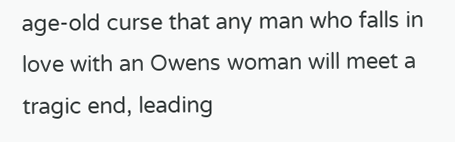age-old curse that any man who falls in love with an Owens woman will meet a tragic end, leading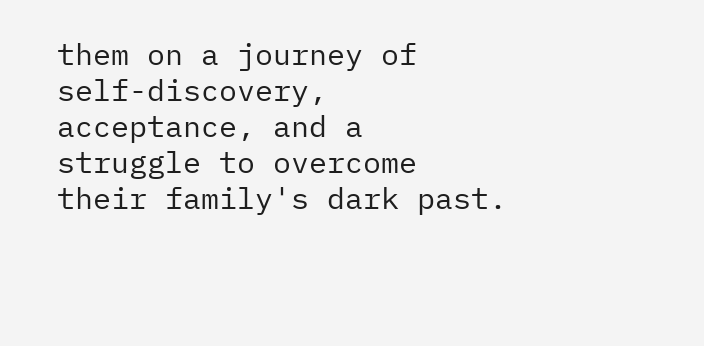them on a journey of self-discovery, acceptance, and a struggle to overcome their family's dark past.